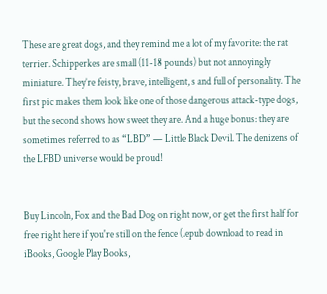These are great dogs, and they remind me a lot of my favorite: the rat terrier. Schipperkes are small (11-18 pounds) but not annoyingly miniature. They’re feisty, brave, intelligent, s and full of personality. The first pic makes them look like one of those dangerous attack-type dogs, but the second shows how sweet they are. And a huge bonus: they are sometimes referred to as “LBD” — Little Black Devil. The denizens of the LFBD universe would be proud!


Buy Lincoln, Fox and the Bad Dog on right now, or get the first half for free right here if you're still on the fence (.epub download to read in iBooks, Google Play Books,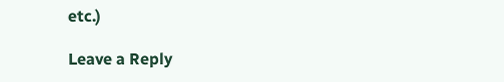etc.)

Leave a Reply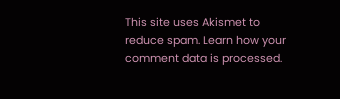This site uses Akismet to reduce spam. Learn how your comment data is processed.